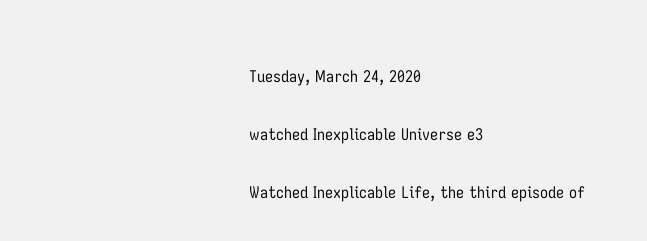Tuesday, March 24, 2020

watched Inexplicable Universe e3

Watched Inexplicable Life, the third episode of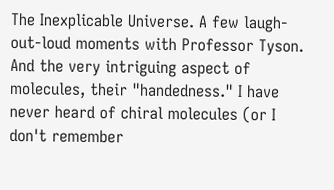The Inexplicable Universe. A few laugh-out-loud moments with Professor Tyson. And the very intriguing aspect of molecules, their "handedness." I have never heard of chiral molecules (or I don't remember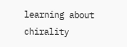learning about chirality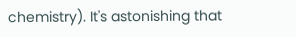chemistry). It's astonishing that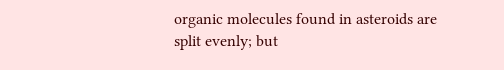organic molecules found in asteroids are split evenly; but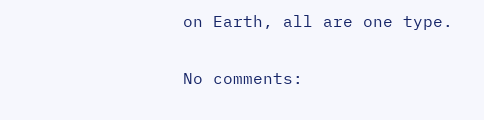on Earth, all are one type.

No comments: